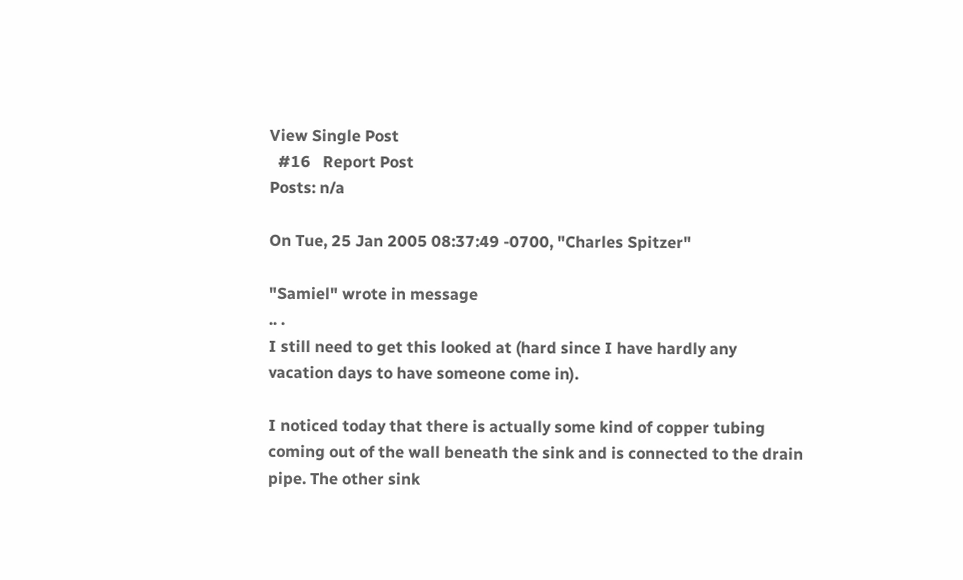View Single Post
  #16   Report Post
Posts: n/a

On Tue, 25 Jan 2005 08:37:49 -0700, "Charles Spitzer"

"Samiel" wrote in message
.. .
I still need to get this looked at (hard since I have hardly any
vacation days to have someone come in).

I noticed today that there is actually some kind of copper tubing
coming out of the wall beneath the sink and is connected to the drain
pipe. The other sink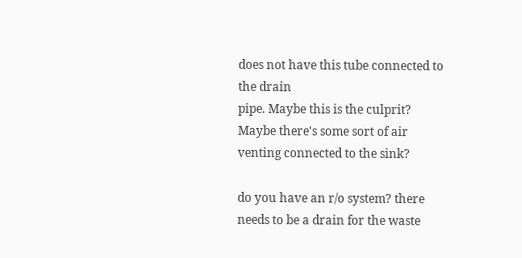does not have this tube connected to the drain
pipe. Maybe this is the culprit? Maybe there's some sort of air
venting connected to the sink?

do you have an r/o system? there needs to be a drain for the waste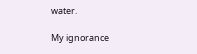water.

My ignorance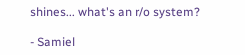shines... what's an r/o system?

- Samiel